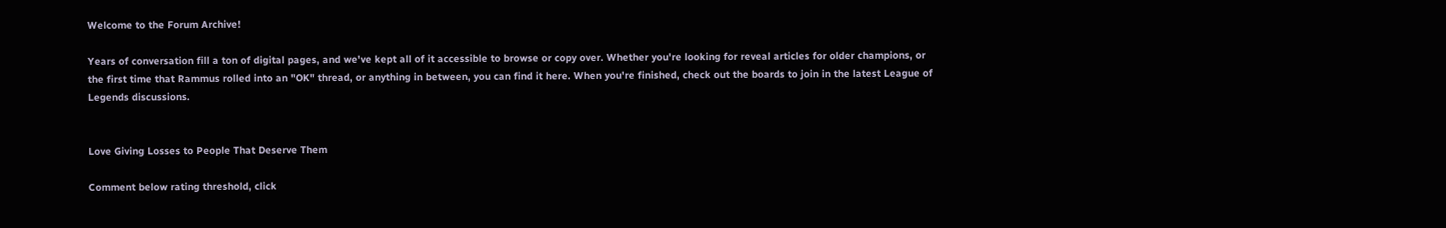Welcome to the Forum Archive!

Years of conversation fill a ton of digital pages, and we've kept all of it accessible to browse or copy over. Whether you're looking for reveal articles for older champions, or the first time that Rammus rolled into an "OK" thread, or anything in between, you can find it here. When you're finished, check out the boards to join in the latest League of Legends discussions.


Love Giving Losses to People That Deserve Them

Comment below rating threshold, click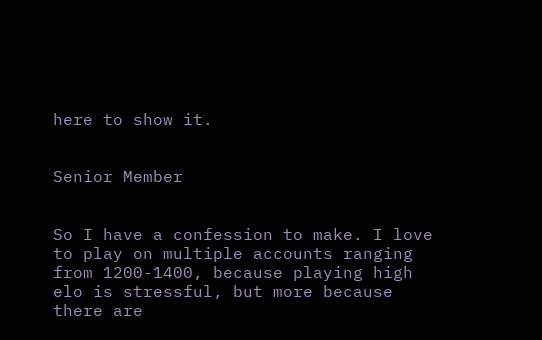here to show it.


Senior Member


So I have a confession to make. I love to play on multiple accounts ranging from 1200-1400, because playing high elo is stressful, but more because there are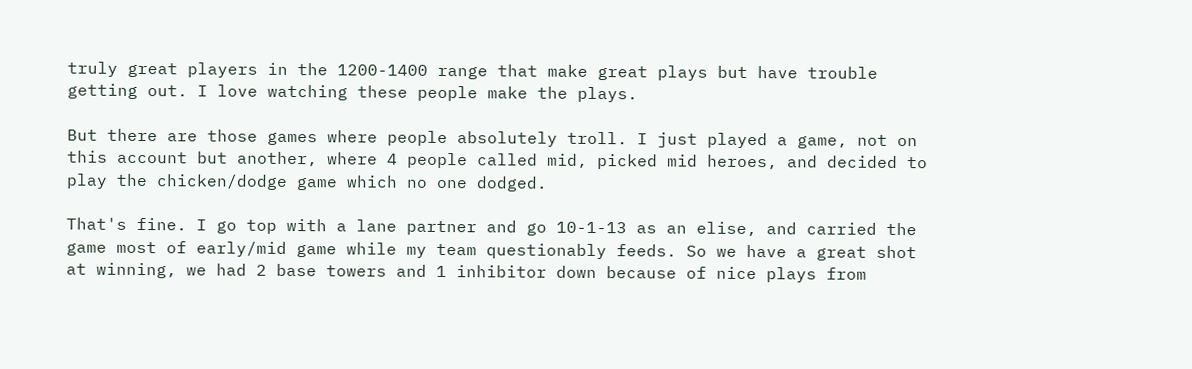truly great players in the 1200-1400 range that make great plays but have trouble getting out. I love watching these people make the plays.

But there are those games where people absolutely troll. I just played a game, not on this account but another, where 4 people called mid, picked mid heroes, and decided to play the chicken/dodge game which no one dodged.

That's fine. I go top with a lane partner and go 10-1-13 as an elise, and carried the game most of early/mid game while my team questionably feeds. So we have a great shot at winning, we had 2 base towers and 1 inhibitor down because of nice plays from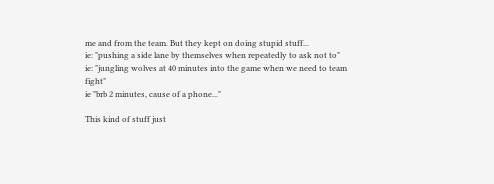me and from the team. But they kept on doing stupid stuff...
ie: "pushing a side lane by themselves when repeatedly to ask not to"
ie: "jungling wolves at 40 minutes into the game when we need to team fight"
ie "brb 2 minutes, cause of a phone..."

This kind of stuff just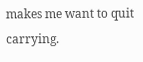makes me want to quit carrying.